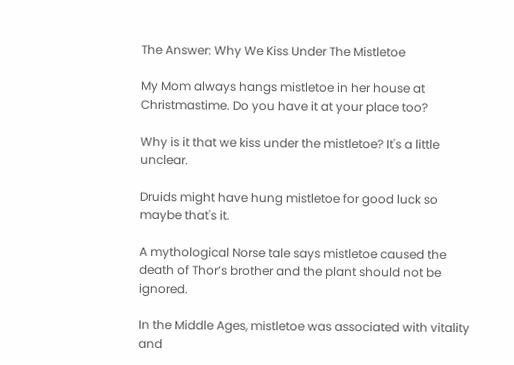The Answer: Why We Kiss Under The Mistletoe

My Mom always hangs mistletoe in her house at Christmastime. Do you have it at your place too?

Why is it that we kiss under the mistletoe? It's a little unclear.

Druids might have hung mistletoe for good luck so maybe that's it.

A mythological Norse tale says mistletoe caused the death of Thor’s brother and the plant should not be ignored.

In the Middle Ages, mistletoe was associated with vitality and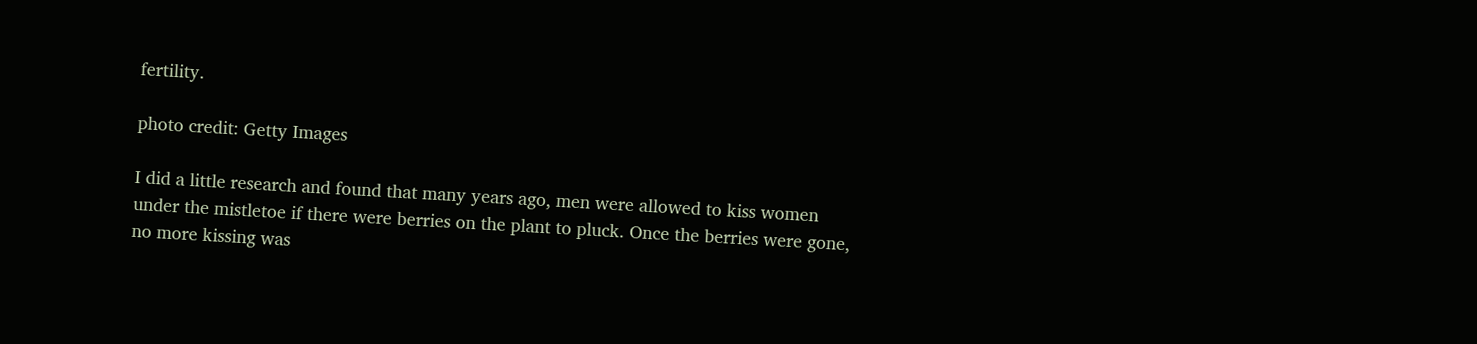fertility.

photo credit: Getty Images

I did a little research and found that many years ago, men were allowed to kiss women under the mistletoe if there were berries on the plant to pluck. Once the berries were gone, no more kissing was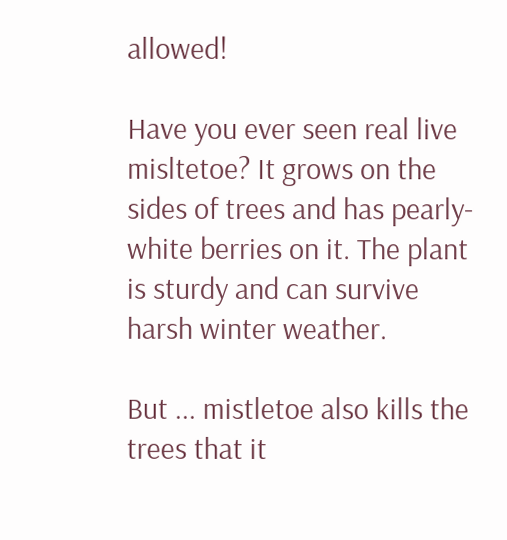allowed!

Have you ever seen real live misltetoe? It grows on the sides of trees and has pearly-white berries on it. The plant is sturdy and can survive harsh winter weather.

But ... mistletoe also kills the trees that it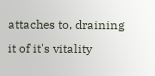attaches to, draining it of it's vitality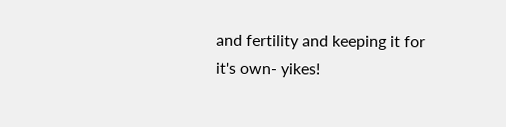and fertility and keeping it for it's own- yikes!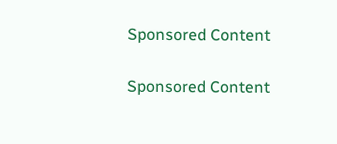Sponsored Content

Sponsored Content